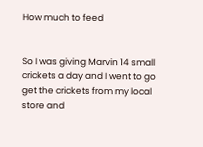How much to feed


So I was giving Marvin 14 small crickets a day and I went to go get the crickets from my local store and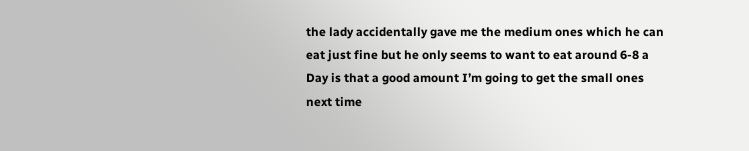the lady accidentally gave me the medium ones which he can eat just fine but he only seems to want to eat around 6-8 a Day is that a good amount I’m going to get the small ones next time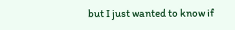but I just wanted to know if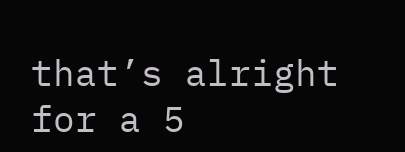that’s alright for a 5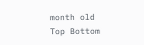month old
Top Bottom